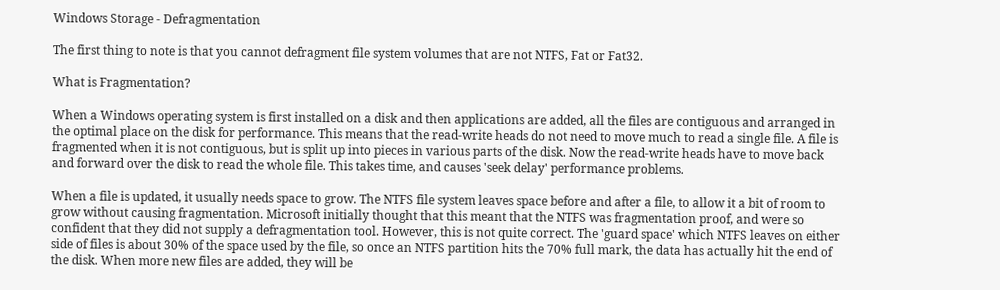Windows Storage - Defragmentation

The first thing to note is that you cannot defragment file system volumes that are not NTFS, Fat or Fat32.

What is Fragmentation?

When a Windows operating system is first installed on a disk and then applications are added, all the files are contiguous and arranged in the optimal place on the disk for performance. This means that the read-write heads do not need to move much to read a single file. A file is fragmented when it is not contiguous, but is split up into pieces in various parts of the disk. Now the read-write heads have to move back and forward over the disk to read the whole file. This takes time, and causes 'seek delay' performance problems.

When a file is updated, it usually needs space to grow. The NTFS file system leaves space before and after a file, to allow it a bit of room to grow without causing fragmentation. Microsoft initially thought that this meant that the NTFS was fragmentation proof, and were so confident that they did not supply a defragmentation tool. However, this is not quite correct. The 'guard space' which NTFS leaves on either side of files is about 30% of the space used by the file, so once an NTFS partition hits the 70% full mark, the data has actually hit the end of the disk. When more new files are added, they will be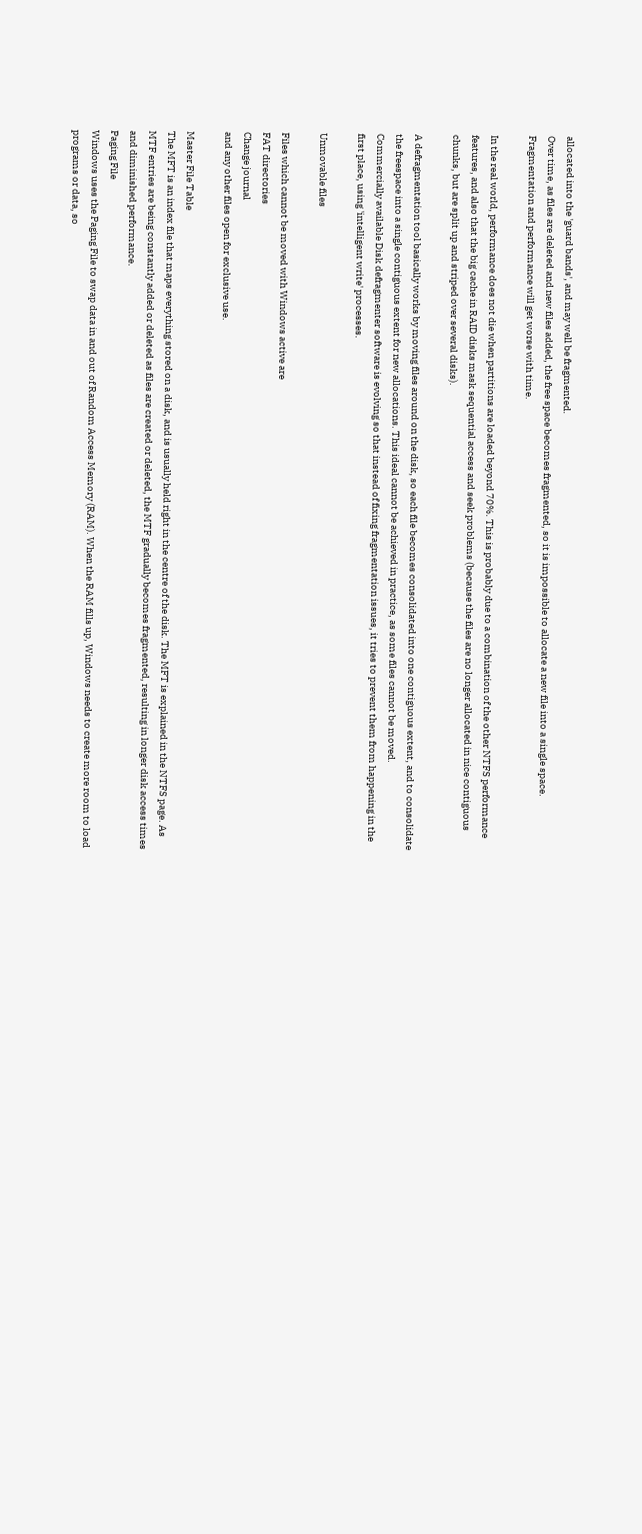allocated into the 'guard bands', and may well be fragmented.
Over time, as files are deleted and new files added, the free space becomes fragmented, so it is impossible to allocate a new file into a single space. Fragmentation and performance will get worse with time.

In the real world, performance does not die when partitions are loaded beyond 70%. This is probably due to a combination of the other NTFS performance features, and also that the big cache in RAID disks mask sequential access and seek problems (because the files are no longer allocated in nice contiguous chunks, but are split up and striped over several disks).

A defragmentation tool basically works by moving files around on the disk, so each file becomes consolidated into one contiguous extent, and to consolidate the freespace into a single contiguous extent for new allocations. This ideal cannot be achieved in practice, as some files cannot be moved.
Commercially available Disk defragmenter software is evolving so that instead of fixing fragmentation issues, it tries to prevent them from happening in the first place, using 'intelligent write' processes.

Unmovable files

Files which cannot be moved with Windows active are
FAT directories
Change journal
and any other files open for exclusive use.

Master File Table
The MFT is an index file that maps everything stored on a disk, and is usually held right in the centre of the disk. The MFT is explained in the NTFS page. As MTF entries are being constantly added or deleted as files are created or deleted, the MTF gradually becomes fragmented, resulting in longer disk access times and diminished performance.
Paging File
Windows uses the Paging File to swap data in and out of Random Access Memory (RAM). When the RAM fills up, Windows needs to create more room to load programs or data, so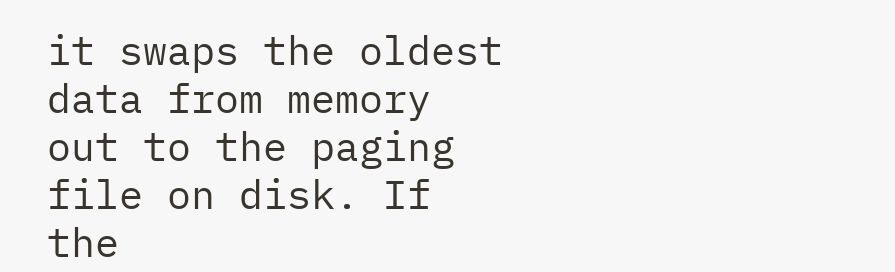it swaps the oldest data from memory out to the paging file on disk. If the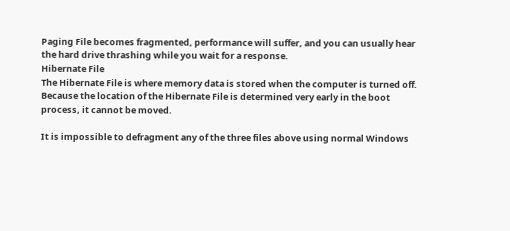Paging File becomes fragmented, performance will suffer, and you can usually hear the hard drive thrashing while you wait for a response.
Hibernate File
The Hibernate File is where memory data is stored when the computer is turned off. Because the location of the Hibernate File is determined very early in the boot process, it cannot be moved.

It is impossible to defragment any of the three files above using normal Windows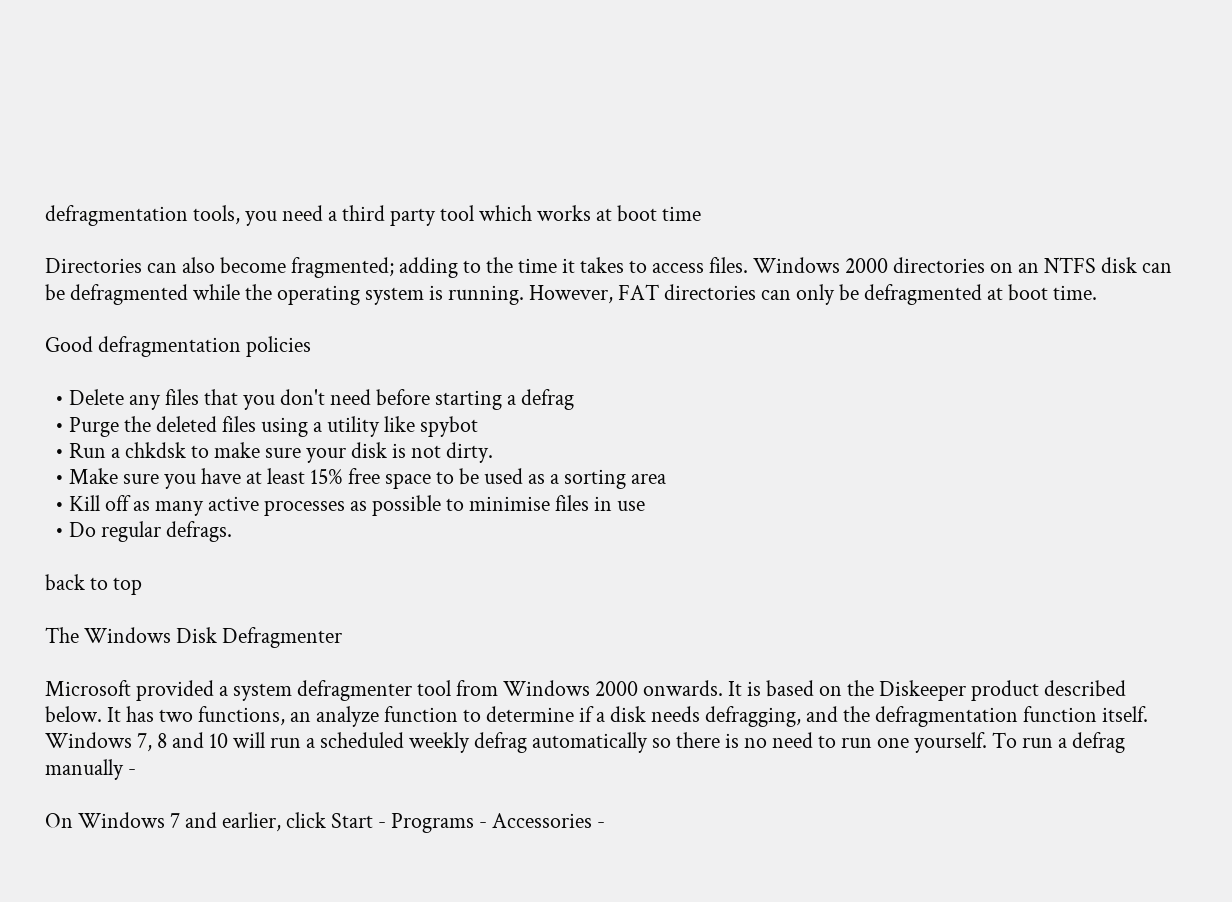defragmentation tools, you need a third party tool which works at boot time

Directories can also become fragmented; adding to the time it takes to access files. Windows 2000 directories on an NTFS disk can be defragmented while the operating system is running. However, FAT directories can only be defragmented at boot time.

Good defragmentation policies

  • Delete any files that you don't need before starting a defrag
  • Purge the deleted files using a utility like spybot
  • Run a chkdsk to make sure your disk is not dirty.
  • Make sure you have at least 15% free space to be used as a sorting area
  • Kill off as many active processes as possible to minimise files in use
  • Do regular defrags.

back to top

The Windows Disk Defragmenter

Microsoft provided a system defragmenter tool from Windows 2000 onwards. It is based on the Diskeeper product described below. It has two functions, an analyze function to determine if a disk needs defragging, and the defragmentation function itself. Windows 7, 8 and 10 will run a scheduled weekly defrag automatically so there is no need to run one yourself. To run a defrag manually -

On Windows 7 and earlier, click Start - Programs - Accessories -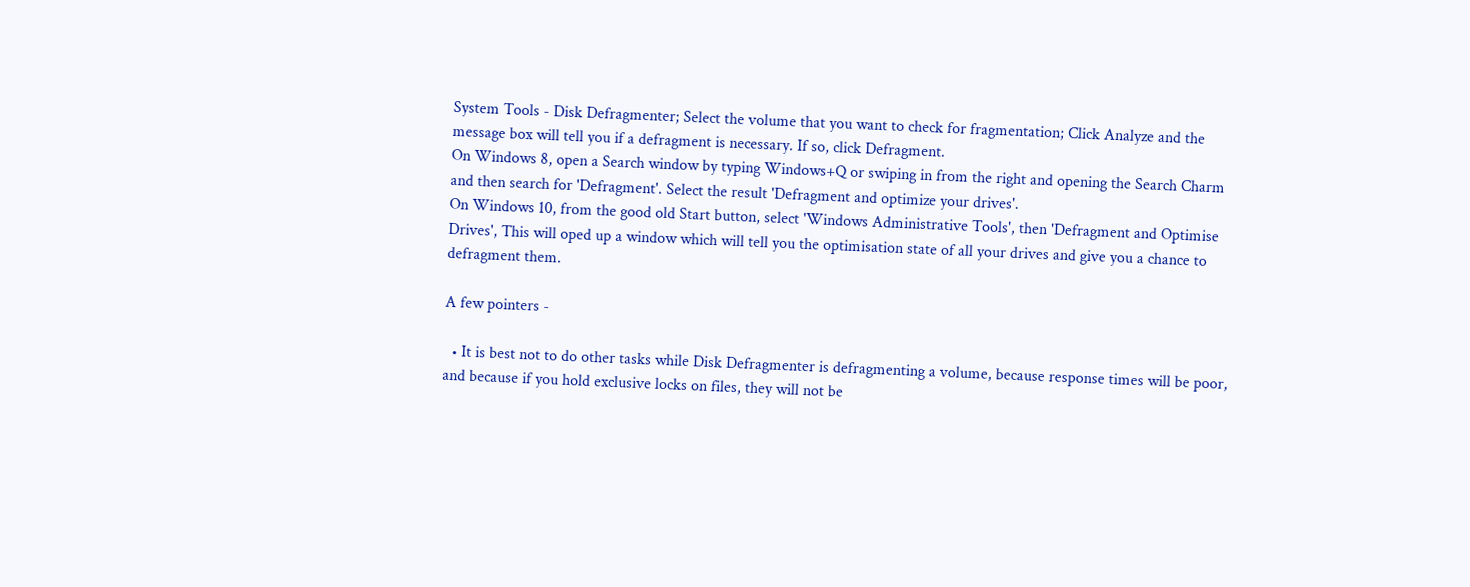System Tools - Disk Defragmenter; Select the volume that you want to check for fragmentation; Click Analyze and the message box will tell you if a defragment is necessary. If so, click Defragment.
On Windows 8, open a Search window by typing Windows+Q or swiping in from the right and opening the Search Charm and then search for 'Defragment'. Select the result 'Defragment and optimize your drives'.
On Windows 10, from the good old Start button, select 'Windows Administrative Tools', then 'Defragment and Optimise Drives', This will oped up a window which will tell you the optimisation state of all your drives and give you a chance to defragment them.

A few pointers -

  • It is best not to do other tasks while Disk Defragmenter is defragmenting a volume, because response times will be poor, and because if you hold exclusive locks on files, they will not be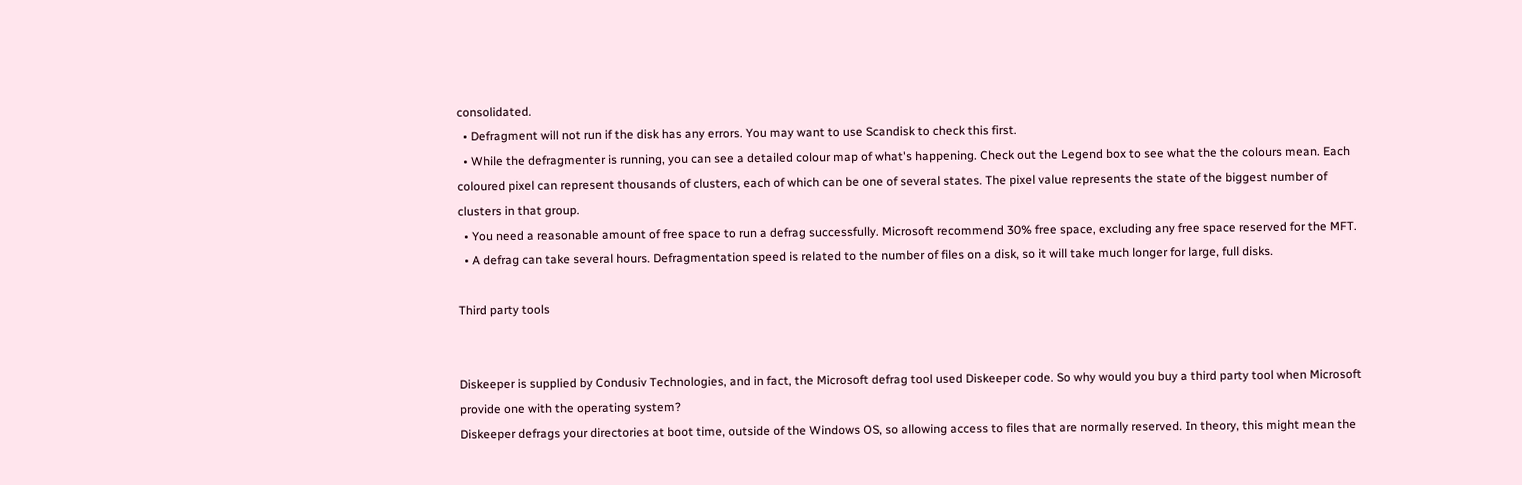consolidated.
  • Defragment will not run if the disk has any errors. You may want to use Scandisk to check this first.
  • While the defragmenter is running, you can see a detailed colour map of what's happening. Check out the Legend box to see what the the colours mean. Each coloured pixel can represent thousands of clusters, each of which can be one of several states. The pixel value represents the state of the biggest number of clusters in that group.
  • You need a reasonable amount of free space to run a defrag successfully. Microsoft recommend 30% free space, excluding any free space reserved for the MFT.
  • A defrag can take several hours. Defragmentation speed is related to the number of files on a disk, so it will take much longer for large, full disks.

Third party tools


Diskeeper is supplied by Condusiv Technologies, and in fact, the Microsoft defrag tool used Diskeeper code. So why would you buy a third party tool when Microsoft provide one with the operating system?
Diskeeper defrags your directories at boot time, outside of the Windows OS, so allowing access to files that are normally reserved. In theory, this might mean the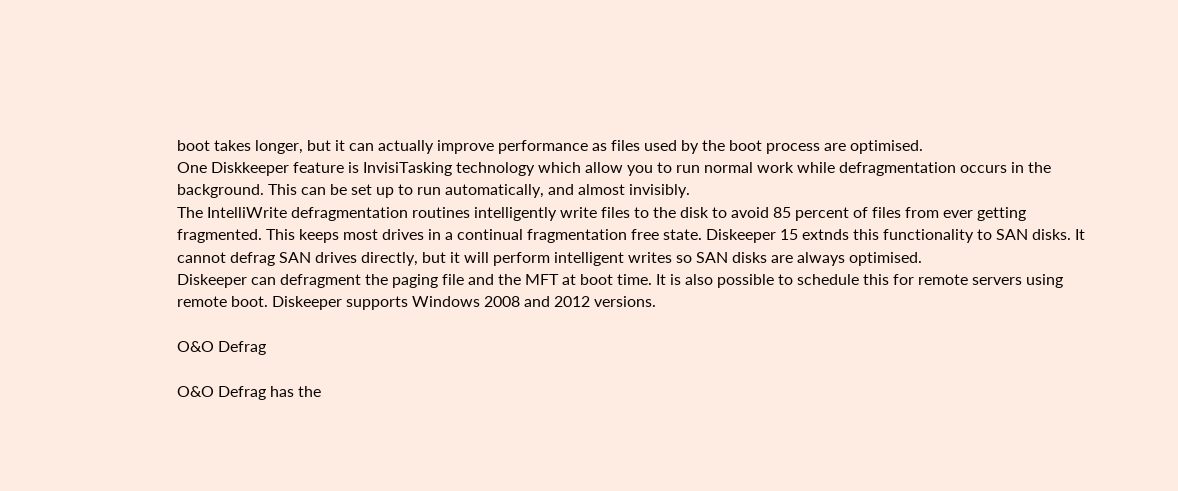boot takes longer, but it can actually improve performance as files used by the boot process are optimised.
One Diskkeeper feature is InvisiTasking technology which allow you to run normal work while defragmentation occurs in the background. This can be set up to run automatically, and almost invisibly.
The IntelliWrite defragmentation routines intelligently write files to the disk to avoid 85 percent of files from ever getting fragmented. This keeps most drives in a continual fragmentation free state. Diskeeper 15 extnds this functionality to SAN disks. It cannot defrag SAN drives directly, but it will perform intelligent writes so SAN disks are always optimised.
Diskeeper can defragment the paging file and the MFT at boot time. It is also possible to schedule this for remote servers using remote boot. Diskeeper supports Windows 2008 and 2012 versions.

O&O Defrag

O&O Defrag has the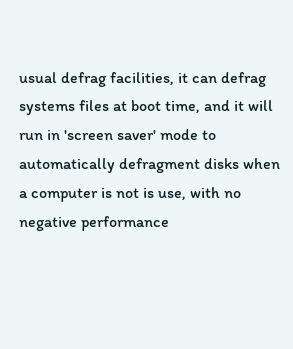usual defrag facilities, it can defrag systems files at boot time, and it will run in 'screen saver' mode to automatically defragment disks when a computer is not is use, with no negative performance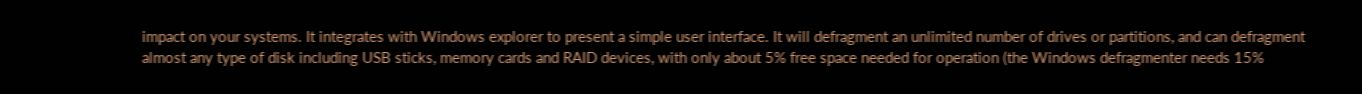impact on your systems. It integrates with Windows explorer to present a simple user interface. It will defragment an unlimited number of drives or partitions, and can defragment almost any type of disk including USB sticks, memory cards and RAID devices, with only about 5% free space needed for operation (the Windows defragmenter needs 15%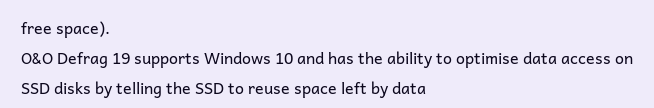free space).
O&O Defrag 19 supports Windows 10 and has the ability to optimise data access on SSD disks by telling the SSD to reuse space left by data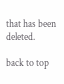that has been deleted.

back to top